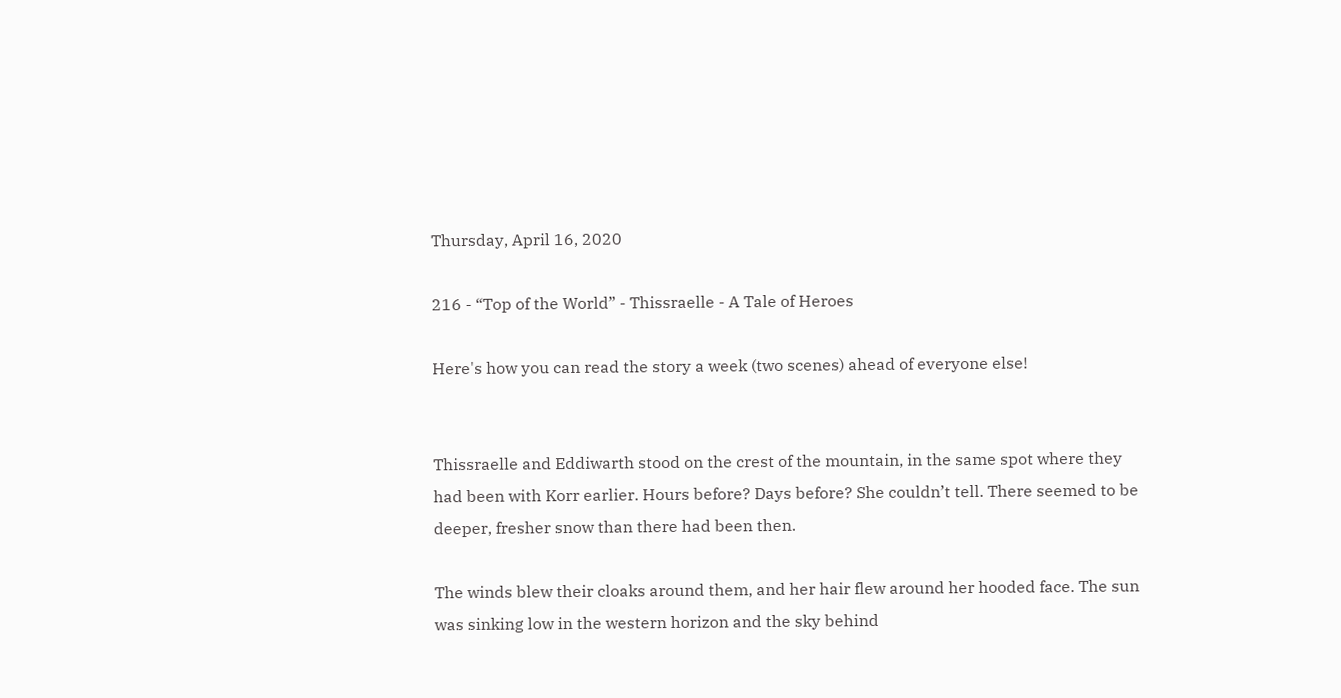Thursday, April 16, 2020

216 - “Top of the World” - Thissraelle - A Tale of Heroes

Here's how you can read the story a week (two scenes) ahead of everyone else!


Thissraelle and Eddiwarth stood on the crest of the mountain, in the same spot where they had been with Korr earlier. Hours before? Days before? She couldn’t tell. There seemed to be deeper, fresher snow than there had been then.

The winds blew their cloaks around them, and her hair flew around her hooded face. The sun was sinking low in the western horizon and the sky behind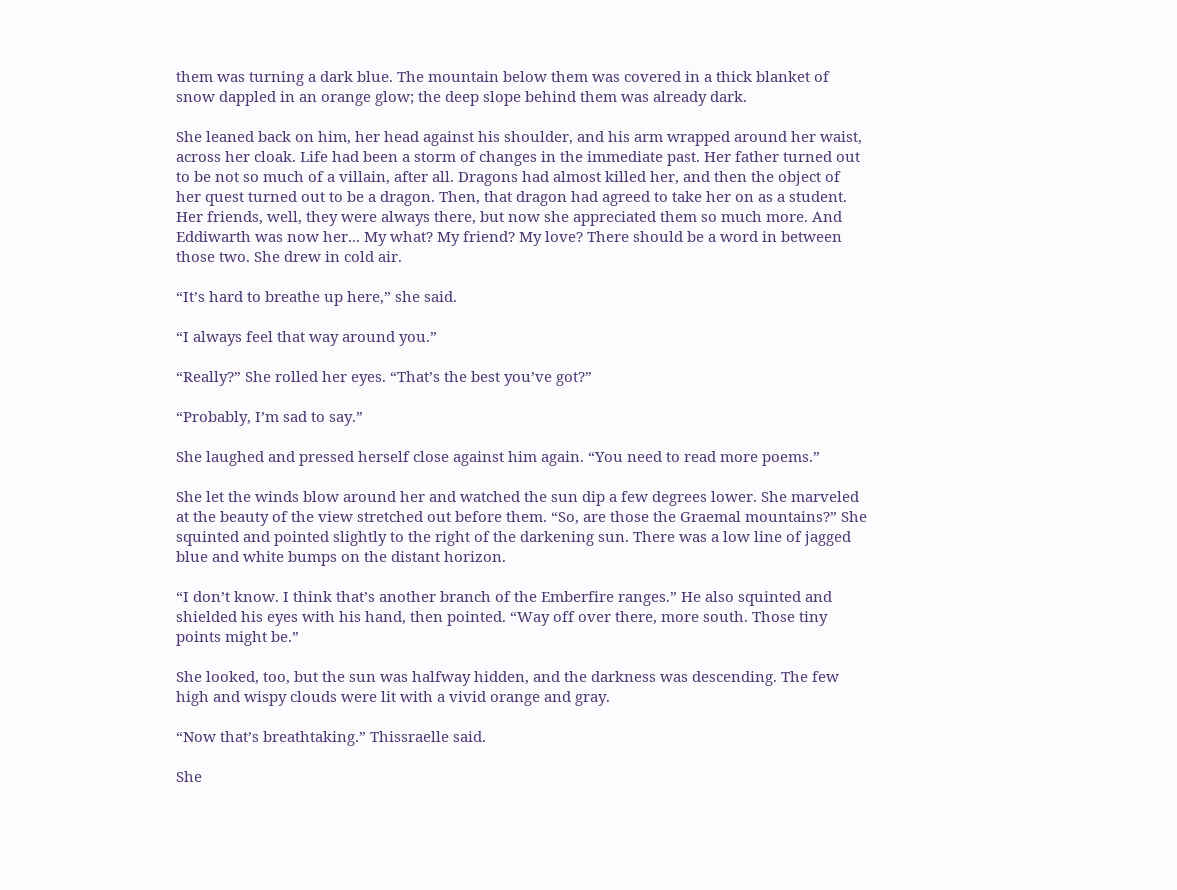them was turning a dark blue. The mountain below them was covered in a thick blanket of snow dappled in an orange glow; the deep slope behind them was already dark.

She leaned back on him, her head against his shoulder, and his arm wrapped around her waist, across her cloak. Life had been a storm of changes in the immediate past. Her father turned out to be not so much of a villain, after all. Dragons had almost killed her, and then the object of her quest turned out to be a dragon. Then, that dragon had agreed to take her on as a student. Her friends, well, they were always there, but now she appreciated them so much more. And Eddiwarth was now her... My what? My friend? My love? There should be a word in between those two. She drew in cold air.

“It’s hard to breathe up here,” she said.

“I always feel that way around you.”

“Really?” She rolled her eyes. “That’s the best you’ve got?”

“Probably, I’m sad to say.”

She laughed and pressed herself close against him again. “You need to read more poems.”

She let the winds blow around her and watched the sun dip a few degrees lower. She marveled at the beauty of the view stretched out before them. “So, are those the Graemal mountains?” She squinted and pointed slightly to the right of the darkening sun. There was a low line of jagged blue and white bumps on the distant horizon.

“I don’t know. I think that’s another branch of the Emberfire ranges.” He also squinted and shielded his eyes with his hand, then pointed. “Way off over there, more south. Those tiny points might be.”

She looked, too, but the sun was halfway hidden, and the darkness was descending. The few high and wispy clouds were lit with a vivid orange and gray.

“Now that’s breathtaking.” Thissraelle said.

She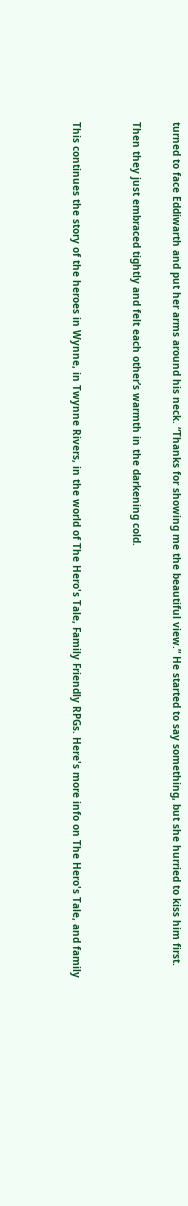turned to face Eddiwarth and put her arms around his neck. “Thanks for showing me the beautiful view.” He started to say something, but she hurried to kiss him first.

Then they just embraced tightly and felt each other’s warmth in the darkening cold.


This continues the story of the heroes in Wynne, in Twynne Rivers, in the world of The Hero's Tale, Family Friendly RPGs. Here's more info on The Hero's Tale, and family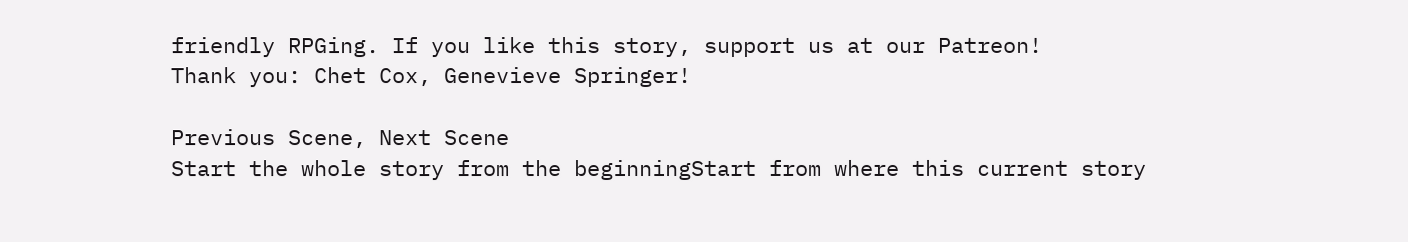friendly RPGing. If you like this story, support us at our Patreon!
Thank you: Chet Cox, Genevieve Springer!

Previous Scene, Next Scene
Start the whole story from the beginningStart from where this current story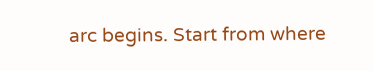arc begins. Start from where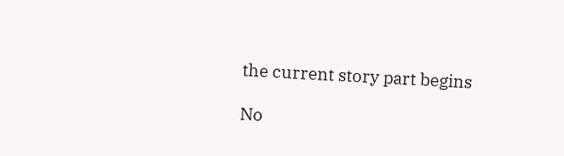the current story part begins

No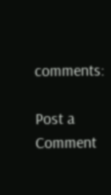comments:

Post a Comment